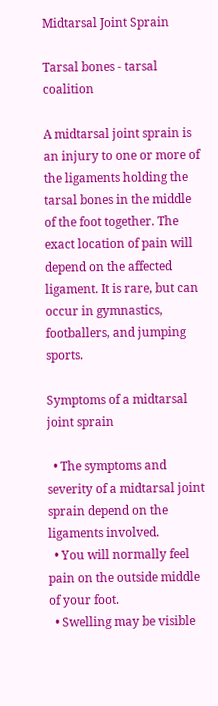Midtarsal Joint Sprain

Tarsal bones - tarsal coalition

A midtarsal joint sprain is an injury to one or more of the ligaments holding the tarsal bones in the middle of the foot together. The exact location of pain will depend on the affected ligament. It is rare, but can occur in gymnastics, footballers, and jumping sports.

Symptoms of a midtarsal joint sprain

  • The symptoms and severity of a midtarsal joint sprain depend on the ligaments involved.
  • You will normally feel pain on the outside middle of your foot.
  • Swelling may be visible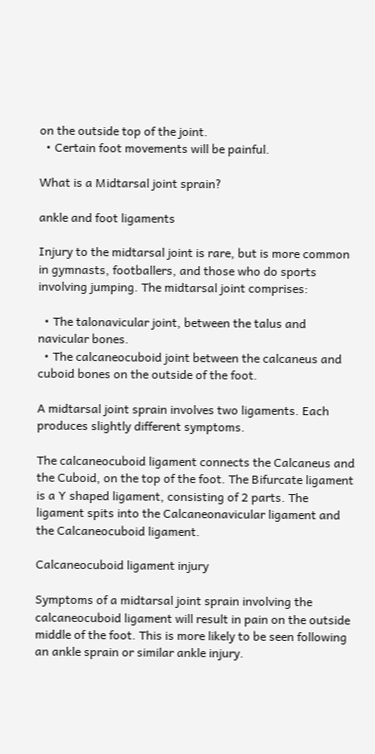on the outside top of the joint.
  • Certain foot movements will be painful.

What is a Midtarsal joint sprain?

ankle and foot ligaments

Injury to the midtarsal joint is rare, but is more common in gymnasts, footballers, and those who do sports involving jumping. The midtarsal joint comprises:

  • The talonavicular joint, between the talus and navicular bones.
  • The calcaneocuboid joint between the calcaneus and cuboid bones on the outside of the foot.

A midtarsal joint sprain involves two ligaments. Each produces slightly different symptoms.

The calcaneocuboid ligament connects the Calcaneus and the Cuboid, on the top of the foot. The Bifurcate ligament is a Y shaped ligament, consisting of 2 parts. The ligament spits into the Calcaneonavicular ligament and the Calcaneocuboid ligament.

Calcaneocuboid ligament injury

Symptoms of a midtarsal joint sprain involving the calcaneocuboid ligament will result in pain on the outside middle of the foot. This is more likely to be seen following an ankle sprain or similar ankle injury.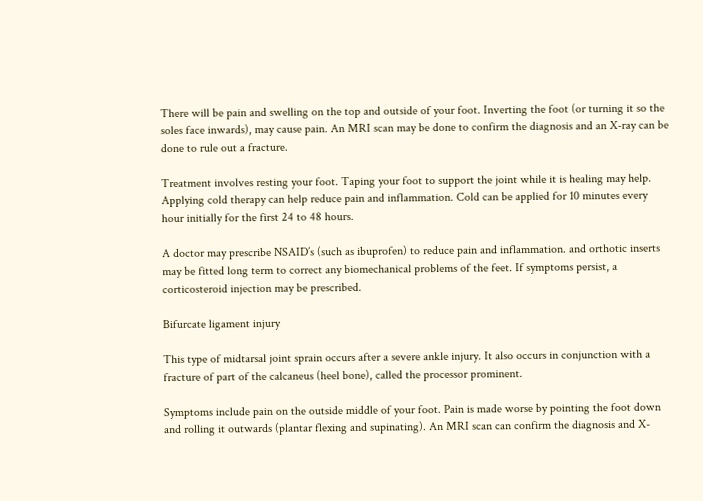There will be pain and swelling on the top and outside of your foot. Inverting the foot (or turning it so the soles face inwards), may cause pain. An MRI scan may be done to confirm the diagnosis and an X-ray can be done to rule out a fracture.

Treatment involves resting your foot. Taping your foot to support the joint while it is healing may help. Applying cold therapy can help reduce pain and inflammation. Cold can be applied for 10 minutes every hour initially for the first 24 to 48 hours.

A doctor may prescribe NSAID’s (such as ibuprofen) to reduce pain and inflammation. and orthotic inserts may be fitted long term to correct any biomechanical problems of the feet. If symptoms persist, a corticosteroid injection may be prescribed.

Bifurcate ligament injury

This type of midtarsal joint sprain occurs after a severe ankle injury. It also occurs in conjunction with a fracture of part of the calcaneus (heel bone), called the processor prominent.

Symptoms include pain on the outside middle of your foot. Pain is made worse by pointing the foot down and rolling it outwards (plantar flexing and supinating). An MRI scan can confirm the diagnosis and X-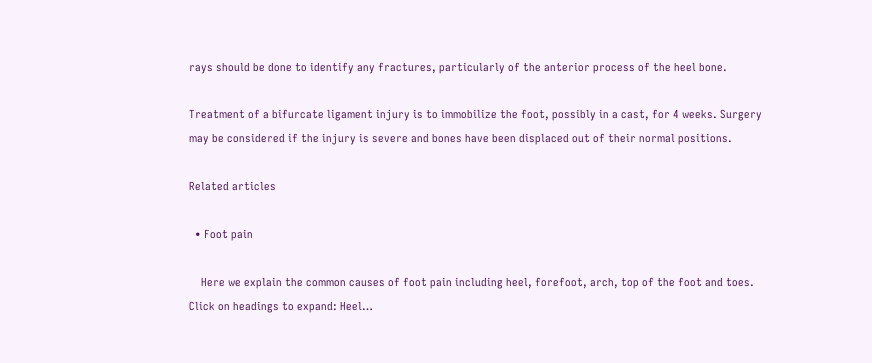rays should be done to identify any fractures, particularly of the anterior process of the heel bone.

Treatment of a bifurcate ligament injury is to immobilize the foot, possibly in a cast, for 4 weeks. Surgery may be considered if the injury is severe and bones have been displaced out of their normal positions.

Related articles

  • Foot pain

    Here we explain the common causes of foot pain including heel, forefoot, arch, top of the foot and toes. Click on headings to expand: Heel…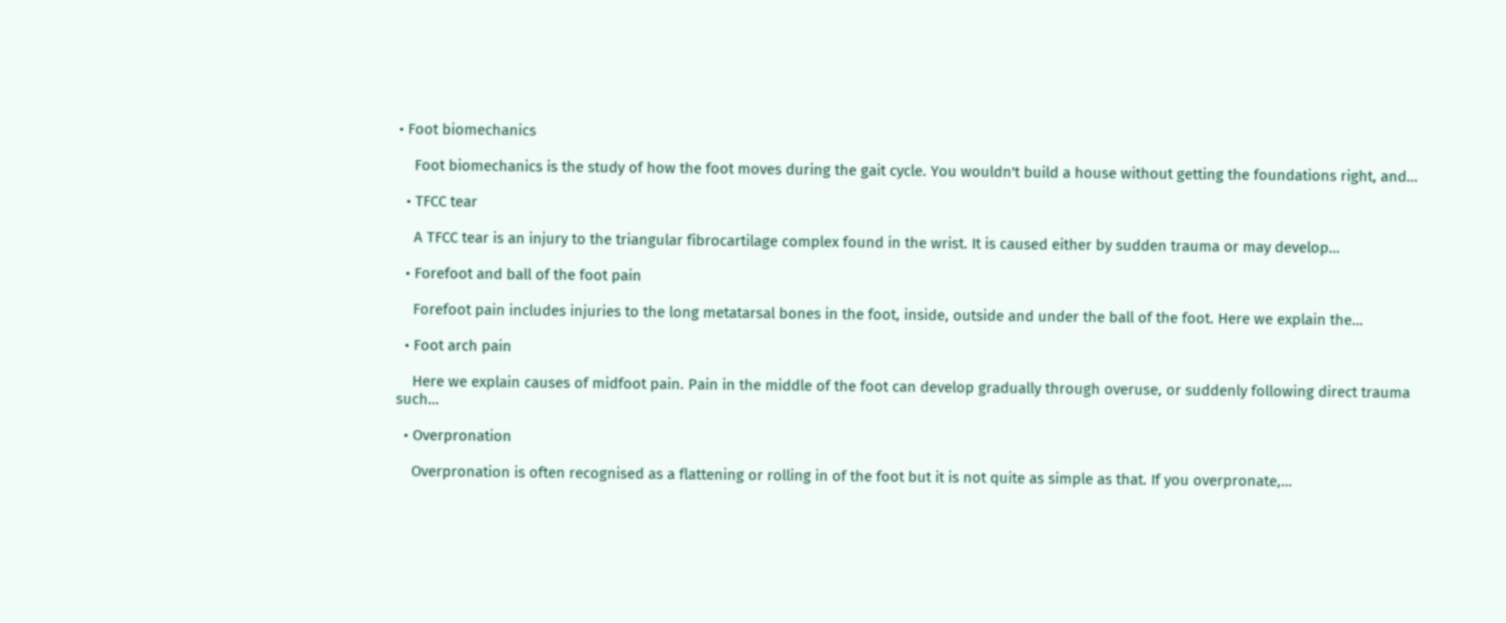• Foot biomechanics

    Foot biomechanics is the study of how the foot moves during the gait cycle. You wouldn't build a house without getting the foundations right, and…

  • TFCC tear

    A TFCC tear is an injury to the triangular fibrocartilage complex found in the wrist. It is caused either by sudden trauma or may develop…

  • Forefoot and ball of the foot pain

    Forefoot pain includes injuries to the long metatarsal bones in the foot, inside, outside and under the ball of the foot. Here we explain the…

  • Foot arch pain

    Here we explain causes of midfoot pain. Pain in the middle of the foot can develop gradually through overuse, or suddenly following direct trauma such…

  • Overpronation

    Overpronation is often recognised as a flattening or rolling in of the foot but it is not quite as simple as that. If you overpronate,…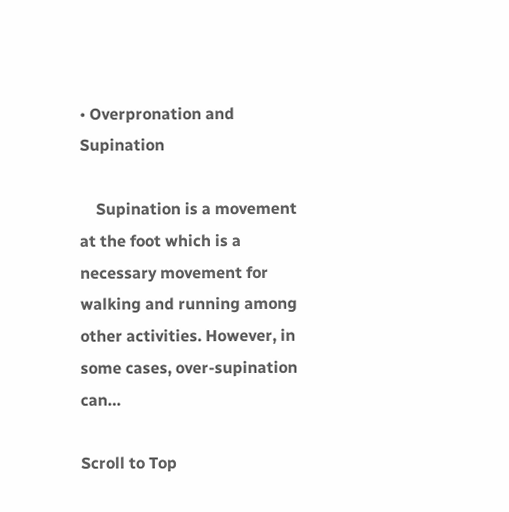• Overpronation and Supination

    Supination is a movement at the foot which is a necessary movement for walking and running among other activities. However, in some cases, over-supination can…

Scroll to Top